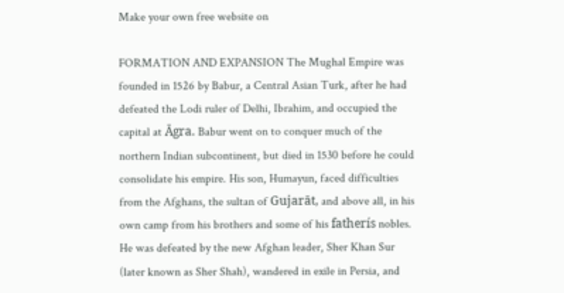Make your own free website on

FORMATION AND EXPANSION The Mughal Empire was founded in 1526 by Babur, a Central Asian Turk, after he had defeated the Lodi ruler of Delhi, Ibrahim, and occupied the capital at Āgra. Babur went on to conquer much of the northern Indian subcontinent, but died in 1530 before he could consolidate his empire. His son, Humayun, faced difficulties from the Afghans, the sultan of Gujarāt, and above all, in his own camp from his brothers and some of his fatherís nobles. He was defeated by the new Afghan leader, Sher Khan Sur (later known as Sher Shah), wandered in exile in Persia, and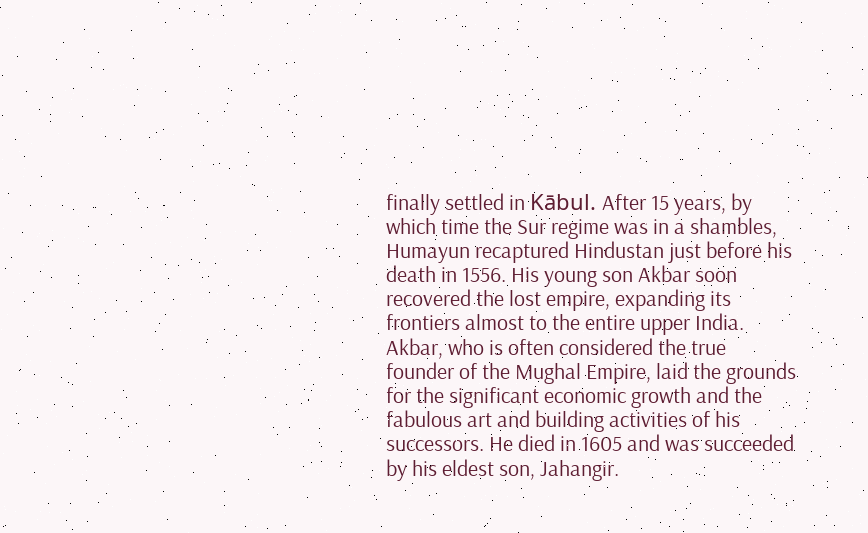finally settled in Kābul. After 15 years, by which time the Sur regime was in a shambles, Humayun recaptured Hindustan just before his death in 1556. His young son Akbar soon recovered the lost empire, expanding its frontiers almost to the entire upper India. Akbar, who is often considered the true founder of the Mughal Empire, laid the grounds for the significant economic growth and the fabulous art and building activities of his successors. He died in 1605 and was succeeded by his eldest son, Jahangir.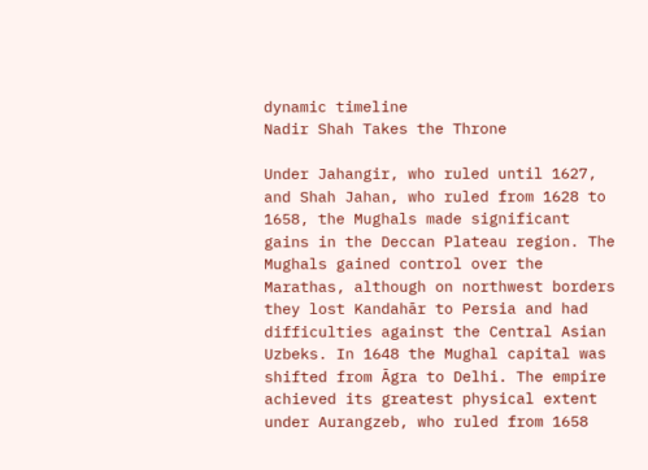dynamic timeline
Nadir Shah Takes the Throne

Under Jahangir, who ruled until 1627, and Shah Jahan, who ruled from 1628 to 1658, the Mughals made significant gains in the Deccan Plateau region. The Mughals gained control over the Marathas, although on northwest borders they lost Kandahār to Persia and had difficulties against the Central Asian Uzbeks. In 1648 the Mughal capital was shifted from Āgra to Delhi. The empire achieved its greatest physical extent under Aurangzeb, who ruled from 1658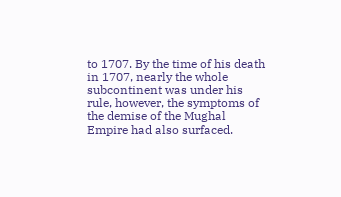to 1707. By the time of his death in 1707, nearly the whole subcontinent was under his rule, however, the symptoms of the demise of the Mughal Empire had also surfaced.